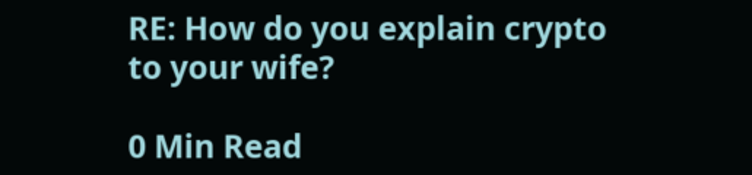RE: How do you explain crypto to your wife?

0 Min Read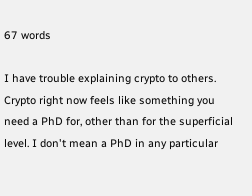67 words

I have trouble explaining crypto to others. Crypto right now feels like something you need a PhD for, other than for the superficial level. I don't mean a PhD in any particular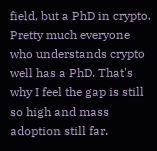field, but a PhD in crypto. Pretty much everyone who understands crypto well has a PhD. That's why I feel the gap is still so high and mass adoption still far.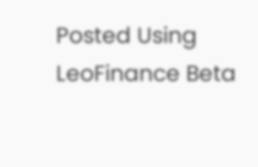Posted Using LeoFinance Beta